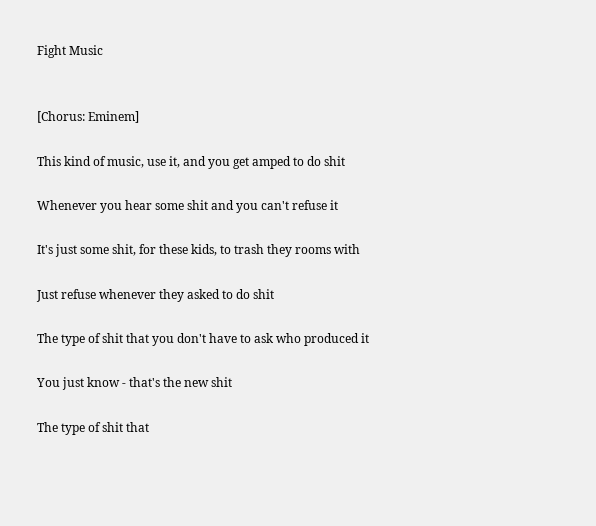Fight Music


[Chorus: Eminem]

This kind of music, use it, and you get amped to do shit

Whenever you hear some shit and you can't refuse it

It's just some shit, for these kids, to trash they rooms with

Just refuse whenever they asked to do shit

The type of shit that you don't have to ask who produced it

You just know - that's the new shit

The type of shit that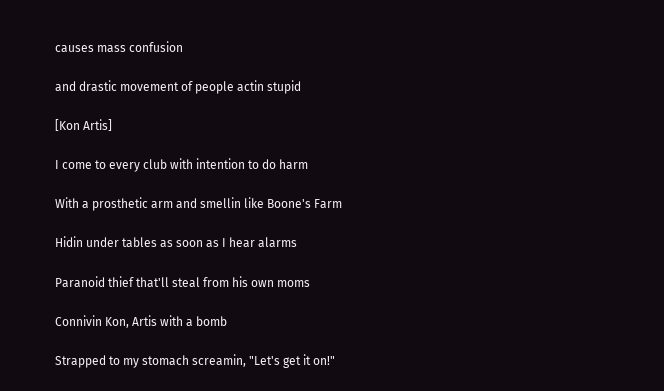causes mass confusion

and drastic movement of people actin stupid

[Kon Artis]

I come to every club with intention to do harm

With a prosthetic arm and smellin like Boone's Farm

Hidin under tables as soon as I hear alarms

Paranoid thief that'll steal from his own moms

Connivin Kon, Artis with a bomb

Strapped to my stomach screamin, "Let's get it on!"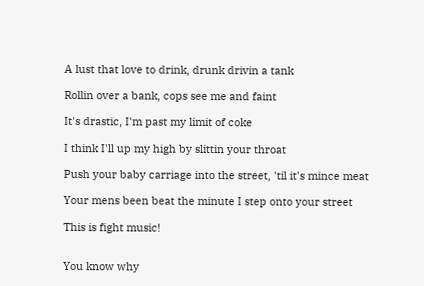A lust that love to drink, drunk drivin a tank

Rollin over a bank, cops see me and faint

It's drastic, I'm past my limit of coke

I think I'll up my high by slittin your throat

Push your baby carriage into the street, 'til it's mince meat

Your mens been beat the minute I step onto your street

This is fight music!


You know why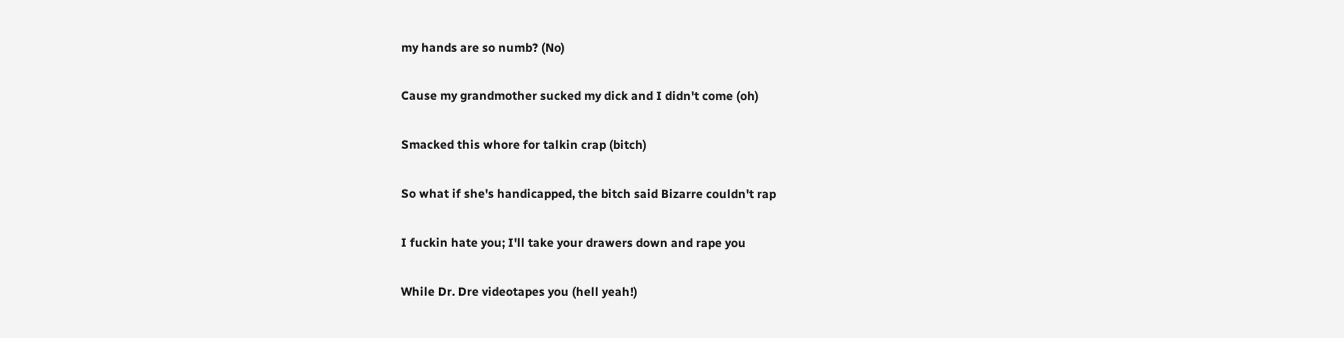my hands are so numb? (No)

Cause my grandmother sucked my dick and I didn't come (oh)

Smacked this whore for talkin crap (bitch)

So what if she's handicapped, the bitch said Bizarre couldn't rap

I fuckin hate you; I'll take your drawers down and rape you

While Dr. Dre videotapes you (hell yeah!)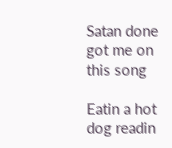Satan done got me on this song

Eatin a hot dog readin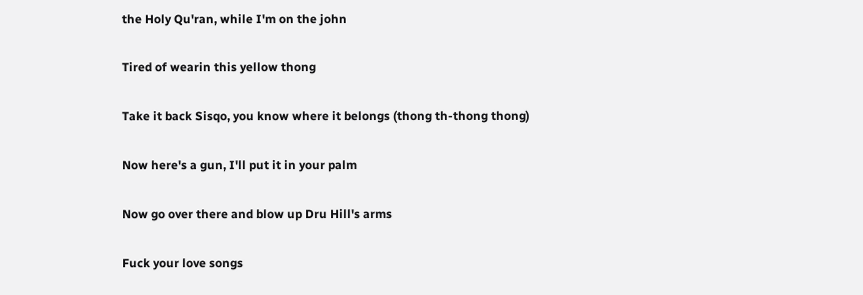the Holy Qu'ran, while I'm on the john

Tired of wearin this yellow thong

Take it back Sisqo, you know where it belongs (thong th-thong thong)

Now here's a gun, I'll put it in your palm

Now go over there and blow up Dru Hill's arms

Fuck your love songs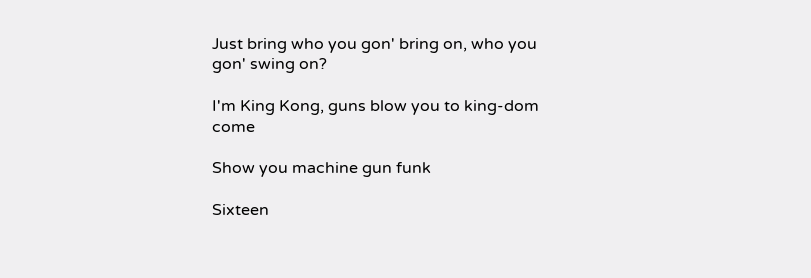Just bring who you gon' bring on, who you gon' swing on?

I'm King Kong, guns blow you to king-dom come

Show you machine gun funk

Sixteen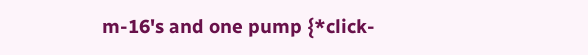m-16's and one pump {*click-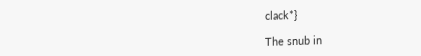clack*}

The snub in